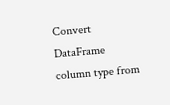Convert DataFrame column type from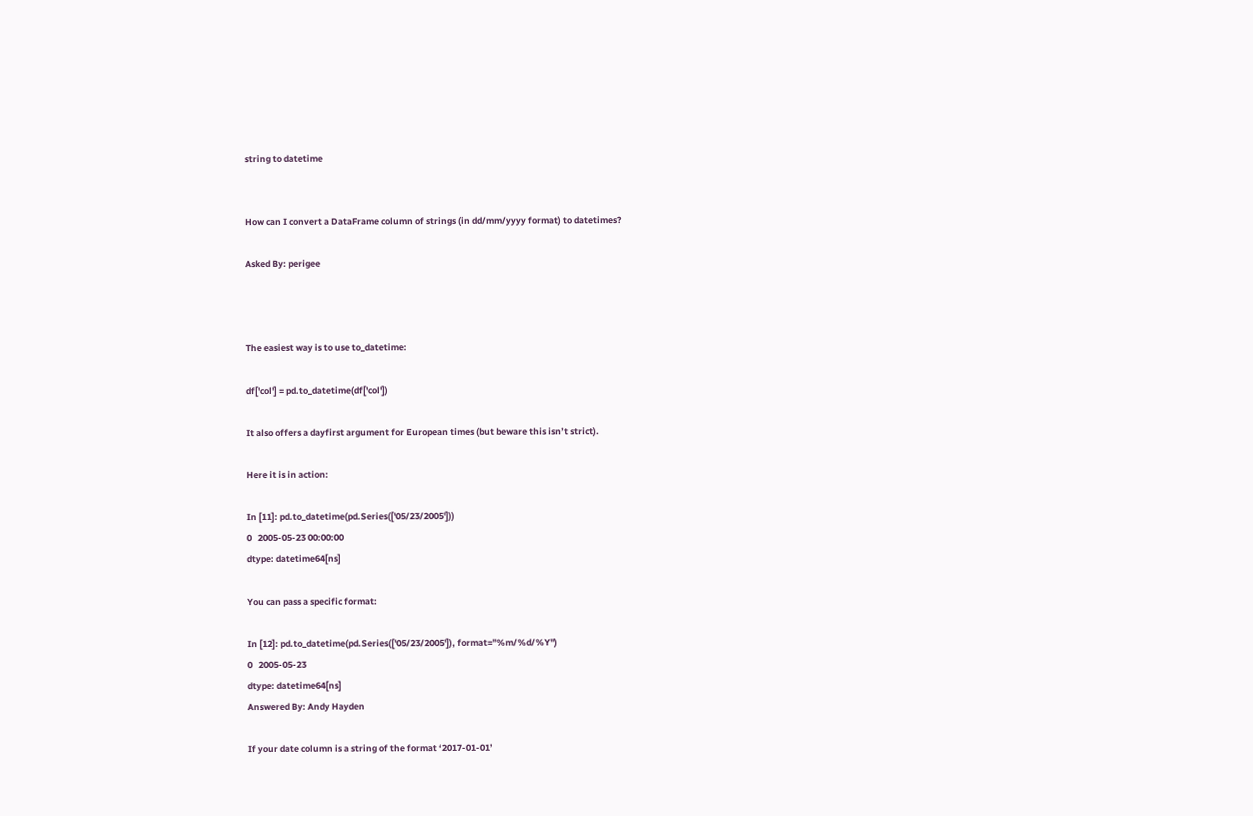string to datetime


How can I convert a DataFrame column of strings (in dd/mm/yyyy format) to datetimes?

Asked By: perigee



The easiest way is to use to_datetime:

df['col'] = pd.to_datetime(df['col'])

It also offers a dayfirst argument for European times (but beware this isn’t strict).

Here it is in action:

In [11]: pd.to_datetime(pd.Series(['05/23/2005']))
0   2005-05-23 00:00:00
dtype: datetime64[ns]

You can pass a specific format:

In [12]: pd.to_datetime(pd.Series(['05/23/2005']), format="%m/%d/%Y")
0   2005-05-23
dtype: datetime64[ns]
Answered By: Andy Hayden

If your date column is a string of the format ‘2017-01-01’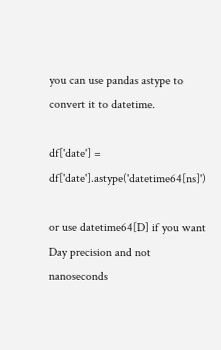you can use pandas astype to convert it to datetime.

df['date'] = df['date'].astype('datetime64[ns]')

or use datetime64[D] if you want Day precision and not nanoseconds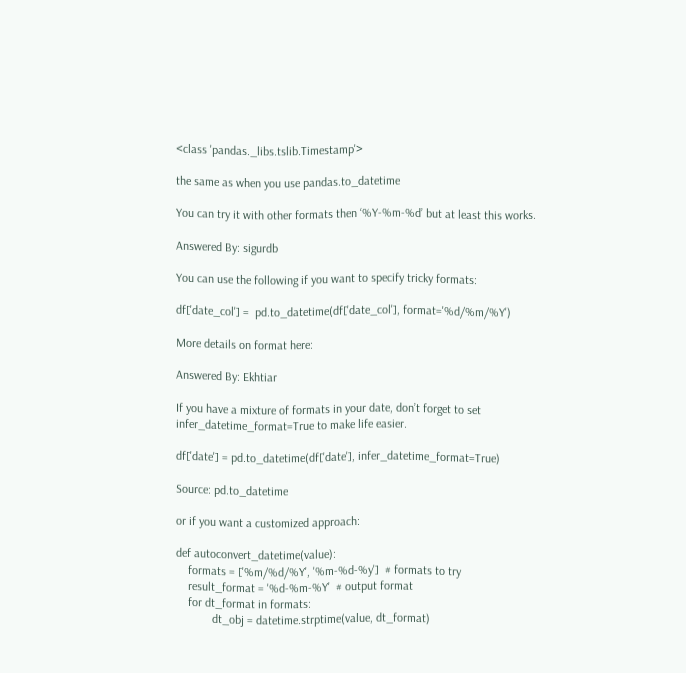<class 'pandas._libs.tslib.Timestamp'>

the same as when you use pandas.to_datetime

You can try it with other formats then ‘%Y-%m-%d’ but at least this works.

Answered By: sigurdb

You can use the following if you want to specify tricky formats:

df['date_col'] =  pd.to_datetime(df['date_col'], format='%d/%m/%Y')

More details on format here:

Answered By: Ekhtiar

If you have a mixture of formats in your date, don’t forget to set infer_datetime_format=True to make life easier.

df['date'] = pd.to_datetime(df['date'], infer_datetime_format=True)

Source: pd.to_datetime

or if you want a customized approach:

def autoconvert_datetime(value):
    formats = ['%m/%d/%Y', '%m-%d-%y']  # formats to try
    result_format = '%d-%m-%Y'  # output format
    for dt_format in formats:
            dt_obj = datetime.strptime(value, dt_format)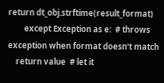return dt_obj.strftime(result_format)
        except Exception as e:  # throws exception when format doesn't match
    return value  # let it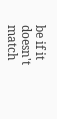be if it doesn't match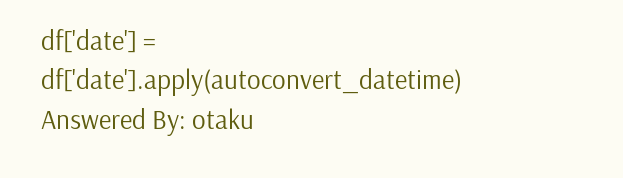df['date'] = df['date'].apply(autoconvert_datetime)
Answered By: otaku